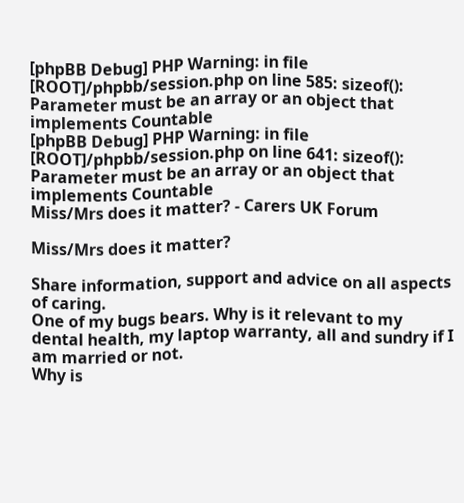[phpBB Debug] PHP Warning: in file [ROOT]/phpbb/session.php on line 585: sizeof(): Parameter must be an array or an object that implements Countable
[phpBB Debug] PHP Warning: in file [ROOT]/phpbb/session.php on line 641: sizeof(): Parameter must be an array or an object that implements Countable
Miss/Mrs does it matter? - Carers UK Forum

Miss/Mrs does it matter?

Share information, support and advice on all aspects of caring.
One of my bugs bears. Why is it relevant to my dental health, my laptop warranty, all and sundry if I am married or not.
Why is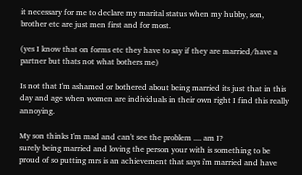it necessary for me to declare my marital status when my hubby, son, brother etc are just men first and for most.

(yes I know that on forms etc they have to say if they are married/have a partner but thats not what bothers me)

Is not that I'm ashamed or bothered about being married its just that in this day and age when women are individuals in their own right I find this really annoying.

My son thinks I'm mad and can't see the problem .... am I?
surely being married and loving the person your with is something to be proud of so putting mrs is an achievement that says i'm married and have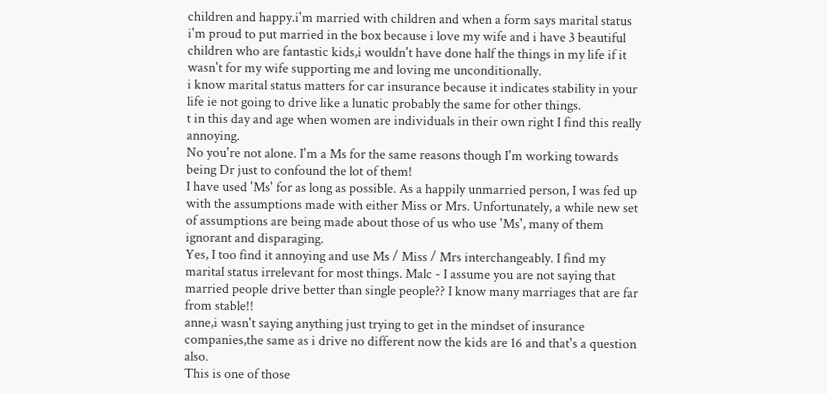children and happy.i'm married with children and when a form says marital status i'm proud to put married in the box because i love my wife and i have 3 beautiful children who are fantastic kids,i wouldn't have done half the things in my life if it wasn't for my wife supporting me and loving me unconditionally.
i know marital status matters for car insurance because it indicates stability in your life ie not going to drive like a lunatic probably the same for other things.
t in this day and age when women are individuals in their own right I find this really annoying.
No you're not alone. I'm a Ms for the same reasons though I'm working towards being Dr just to confound the lot of them!
I have used 'Ms' for as long as possible. As a happily unmarried person, I was fed up with the assumptions made with either Miss or Mrs. Unfortunately, a while new set of assumptions are being made about those of us who use 'Ms', many of them ignorant and disparaging.
Yes, I too find it annoying and use Ms / Miss / Mrs interchangeably. I find my marital status irrelevant for most things. Malc - I assume you are not saying that married people drive better than single people?? I know many marriages that are far from stable!!
anne,i wasn't saying anything just trying to get in the mindset of insurance companies,the same as i drive no different now the kids are 16 and that's a question also.
This is one of those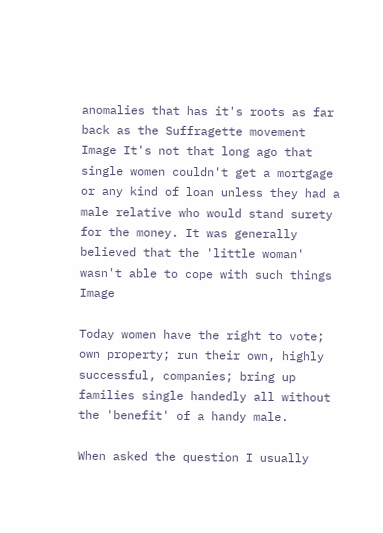anomalies that has it's roots as far back as the Suffragette movement Image It's not that long ago that single women couldn't get a mortgage or any kind of loan unless they had a male relative who would stand surety for the money. It was generally believed that the 'little woman' wasn't able to cope with such things Image

Today women have the right to vote; own property; run their own, highly successful, companies; bring up families single handedly all without the 'benefit' of a handy male.

When asked the question I usually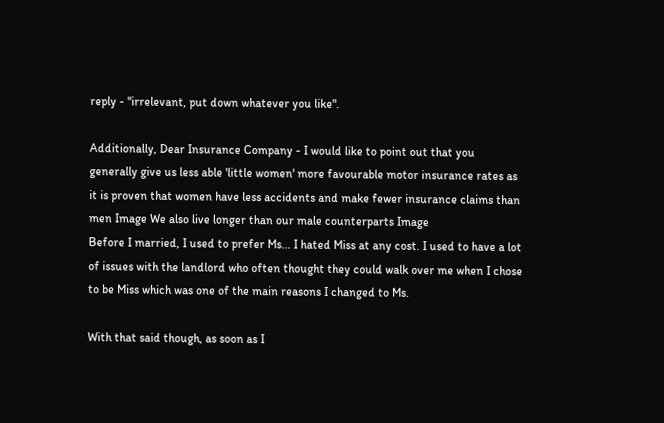reply - "irrelevant, put down whatever you like".

Additionally, Dear Insurance Company - I would like to point out that you generally give us less able 'little women' more favourable motor insurance rates as it is proven that women have less accidents and make fewer insurance claims than men Image We also live longer than our male counterparts Image
Before I married, I used to prefer Ms... I hated Miss at any cost. I used to have a lot of issues with the landlord who often thought they could walk over me when I chose to be Miss which was one of the main reasons I changed to Ms.

With that said though, as soon as I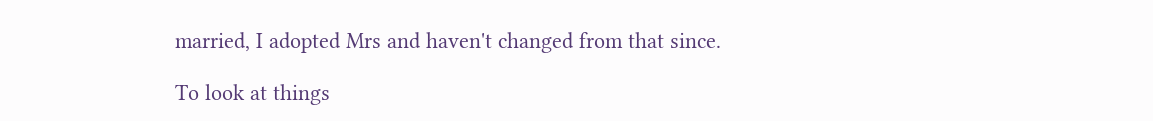married, I adopted Mrs and haven't changed from that since.

To look at things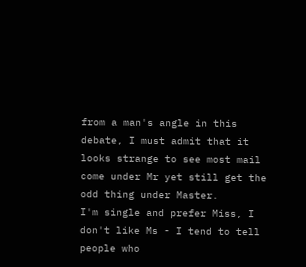from a man's angle in this debate, I must admit that it looks strange to see most mail come under Mr yet still get the odd thing under Master.
I'm single and prefer Miss, I don't like Ms - I tend to tell people who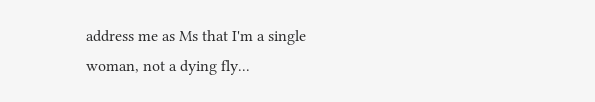address me as Ms that I'm a single woman, not a dying fly...